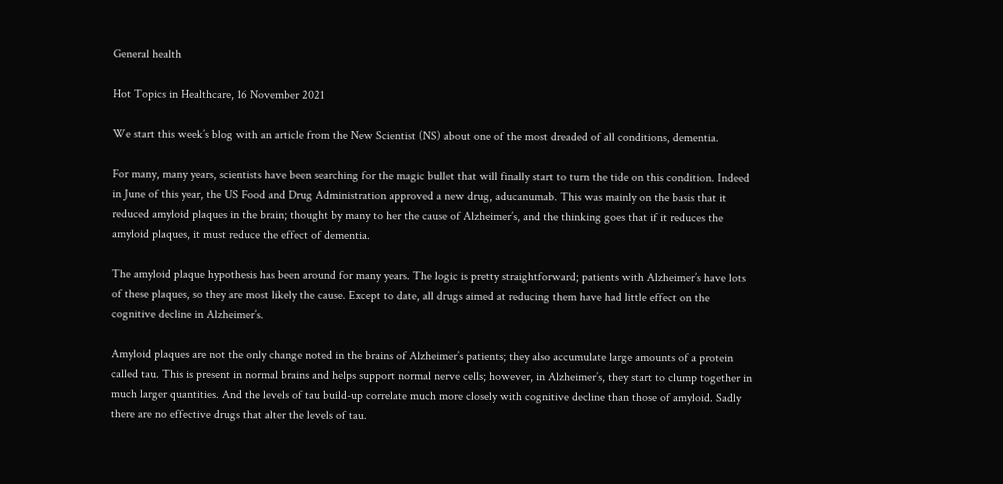General health

Hot Topics in Healthcare, 16 November 2021

We start this week’s blog with an article from the New Scientist (NS) about one of the most dreaded of all conditions, dementia.

For many, many years, scientists have been searching for the magic bullet that will finally start to turn the tide on this condition. Indeed in June of this year, the US Food and Drug Administration approved a new drug, aducanumab. This was mainly on the basis that it reduced amyloid plaques in the brain; thought by many to her the cause of Alzheimer’s, and the thinking goes that if it reduces the amyloid plaques, it must reduce the effect of dementia.

The amyloid plaque hypothesis has been around for many years. The logic is pretty straightforward; patients with Alzheimer’s have lots of these plaques, so they are most likely the cause. Except to date, all drugs aimed at reducing them have had little effect on the cognitive decline in Alzheimer’s.

Amyloid plaques are not the only change noted in the brains of Alzheimer’s patients; they also accumulate large amounts of a protein called tau. This is present in normal brains and helps support normal nerve cells; however, in Alzheimer’s, they start to clump together in much larger quantities. And the levels of tau build-up correlate much more closely with cognitive decline than those of amyloid. Sadly there are no effective drugs that alter the levels of tau.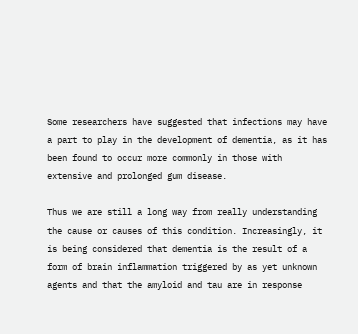Some researchers have suggested that infections may have a part to play in the development of dementia, as it has been found to occur more commonly in those with extensive and prolonged gum disease.

Thus we are still a long way from really understanding the cause or causes of this condition. Increasingly, it is being considered that dementia is the result of a form of brain inflammation triggered by as yet unknown agents and that the amyloid and tau are in response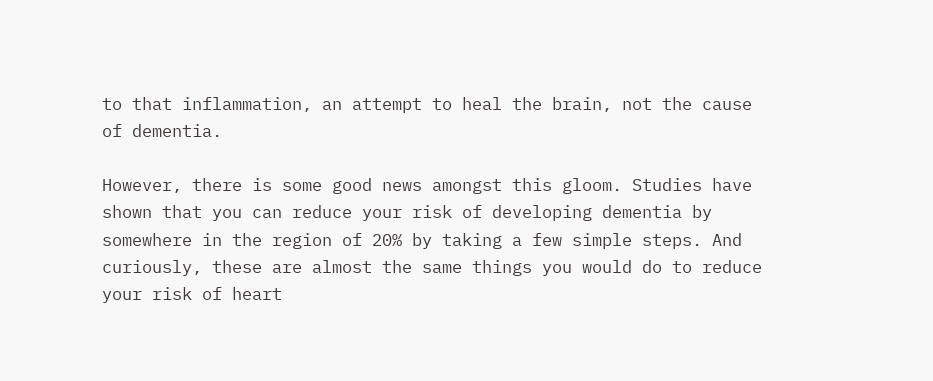to that inflammation, an attempt to heal the brain, not the cause of dementia.

However, there is some good news amongst this gloom. Studies have shown that you can reduce your risk of developing dementia by somewhere in the region of 20% by taking a few simple steps. And curiously, these are almost the same things you would do to reduce your risk of heart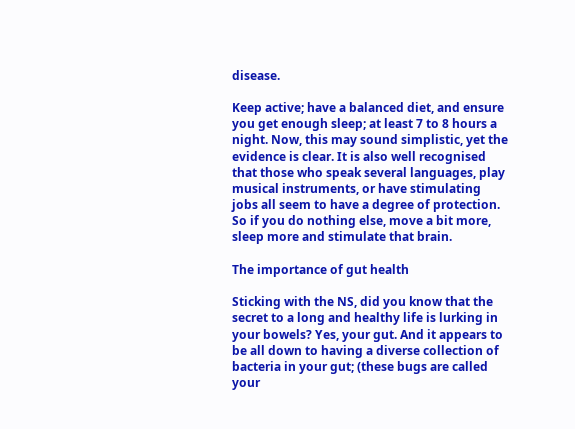disease.

Keep active; have a balanced diet, and ensure you get enough sleep; at least 7 to 8 hours a night. Now, this may sound simplistic, yet the evidence is clear. It is also well recognised that those who speak several languages, play musical instruments, or have stimulating jobs all seem to have a degree of protection. So if you do nothing else, move a bit more, sleep more and stimulate that brain.

The importance of gut health

Sticking with the NS, did you know that the secret to a long and healthy life is lurking in your bowels? Yes, your gut. And it appears to be all down to having a diverse collection of bacteria in your gut; (these bugs are called your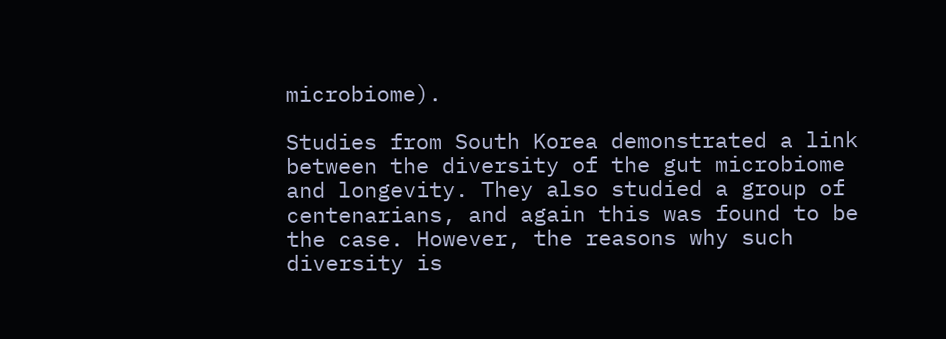microbiome).

Studies from South Korea demonstrated a link between the diversity of the gut microbiome and longevity. They also studied a group of centenarians, and again this was found to be the case. However, the reasons why such diversity is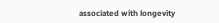associated with longevity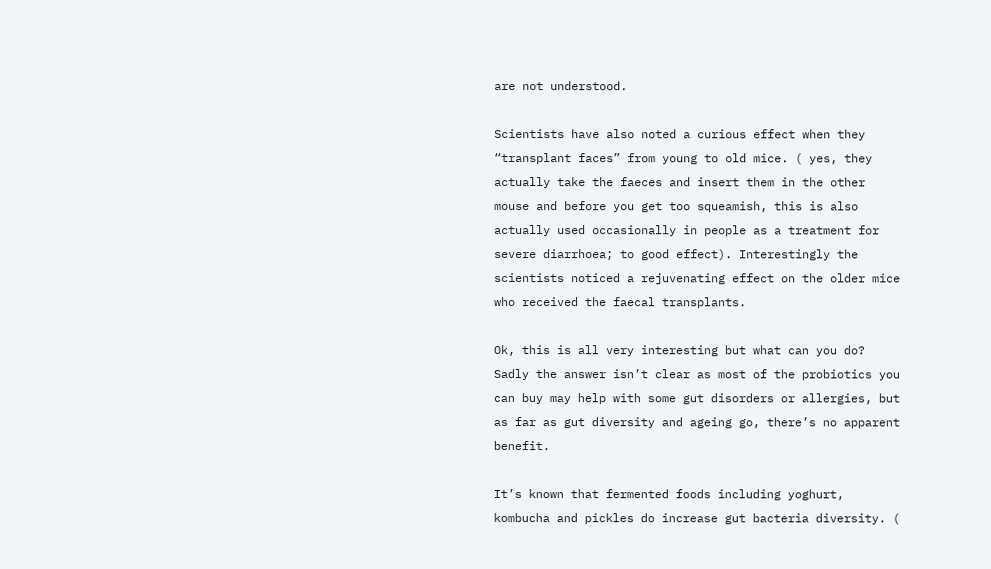are not understood.

Scientists have also noted a curious effect when they “transplant faces” from young to old mice. ( yes, they actually take the faeces and insert them in the other mouse and before you get too squeamish, this is also actually used occasionally in people as a treatment for severe diarrhoea; to good effect). Interestingly the scientists noticed a rejuvenating effect on the older mice who received the faecal transplants.

Ok, this is all very interesting but what can you do? Sadly the answer isn’t clear as most of the probiotics you can buy may help with some gut disorders or allergies, but as far as gut diversity and ageing go, there’s no apparent benefit.

It’s known that fermented foods including yoghurt, kombucha and pickles do increase gut bacteria diversity. (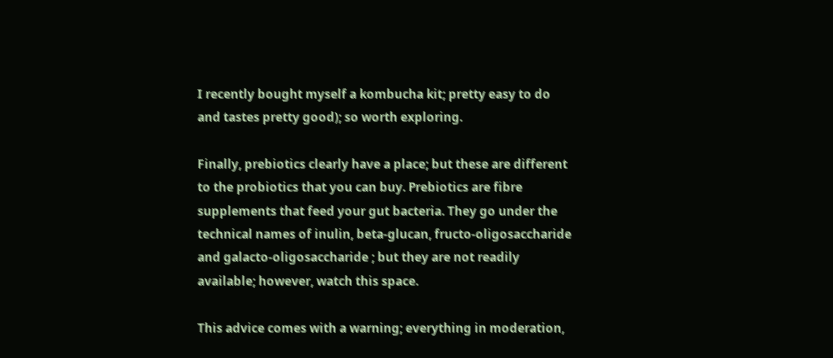I recently bought myself a kombucha kit; pretty easy to do and tastes pretty good); so worth exploring.

Finally, prebiotics clearly have a place; but these are different to the probiotics that you can buy. Prebiotics are fibre supplements that feed your gut bacteria. They go under the technical names of inulin, beta-glucan, fructo-oligosaccharide and galacto-oligosaccharide ; but they are not readily available; however, watch this space.

This advice comes with a warning; everything in moderation,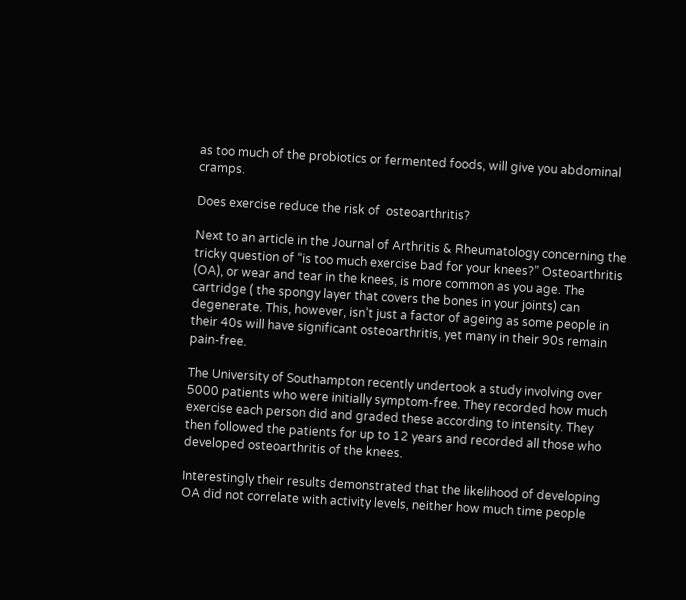as too much of the probiotics or fermented foods, will give you abdominal cramps.

Does exercise reduce the risk of  osteoarthritis?

Next to an article in the Journal of Arthritis & Rheumatology concerning the tricky question of “is too much exercise bad for your knees?” Osteoarthritis (OA), or wear and tear in the knees, is more common as you age. The cartridge ( the spongy layer that covers the bones in your joints) can degenerate. This, however, isn’t just a factor of ageing as some people in their 40s will have significant osteoarthritis, yet many in their 90s remain pain-free.

The University of Southampton recently undertook a study involving over 5000 patients who were initially symptom-free. They recorded how much exercise each person did and graded these according to intensity. They then followed the patients for up to 12 years and recorded all those who developed osteoarthritis of the knees.

Interestingly their results demonstrated that the likelihood of developing OA did not correlate with activity levels, neither how much time people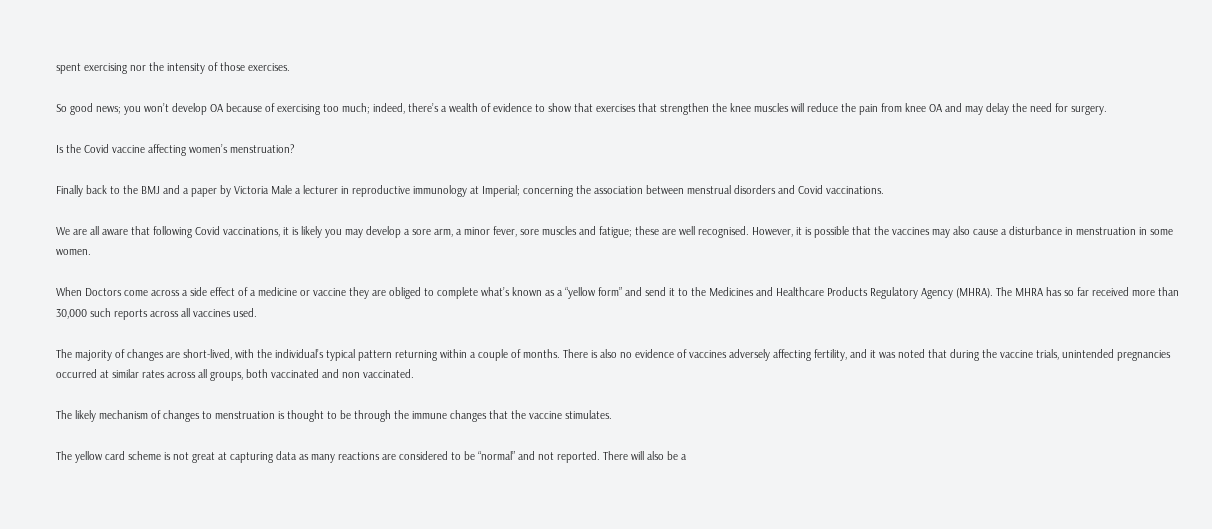spent exercising nor the intensity of those exercises.

So good news; you won’t develop OA because of exercising too much; indeed, there’s a wealth of evidence to show that exercises that strengthen the knee muscles will reduce the pain from knee OA and may delay the need for surgery.

Is the Covid vaccine affecting women’s menstruation?

Finally back to the BMJ and a paper by Victoria Male a lecturer in reproductive immunology at Imperial; concerning the association between menstrual disorders and Covid vaccinations.

We are all aware that following Covid vaccinations, it is likely you may develop a sore arm, a minor fever, sore muscles and fatigue; these are well recognised. However, it is possible that the vaccines may also cause a disturbance in menstruation in some women.

When Doctors come across a side effect of a medicine or vaccine they are obliged to complete what’s known as a “yellow form” and send it to the Medicines and Healthcare Products Regulatory Agency (MHRA). The MHRA has so far received more than 30,000 such reports across all vaccines used.

The majority of changes are short-lived, with the individual’s typical pattern returning within a couple of months. There is also no evidence of vaccines adversely affecting fertility, and it was noted that during the vaccine trials, unintended pregnancies occurred at similar rates across all groups, both vaccinated and non vaccinated.

The likely mechanism of changes to menstruation is thought to be through the immune changes that the vaccine stimulates.

The yellow card scheme is not great at capturing data as many reactions are considered to be “normal” and not reported. There will also be a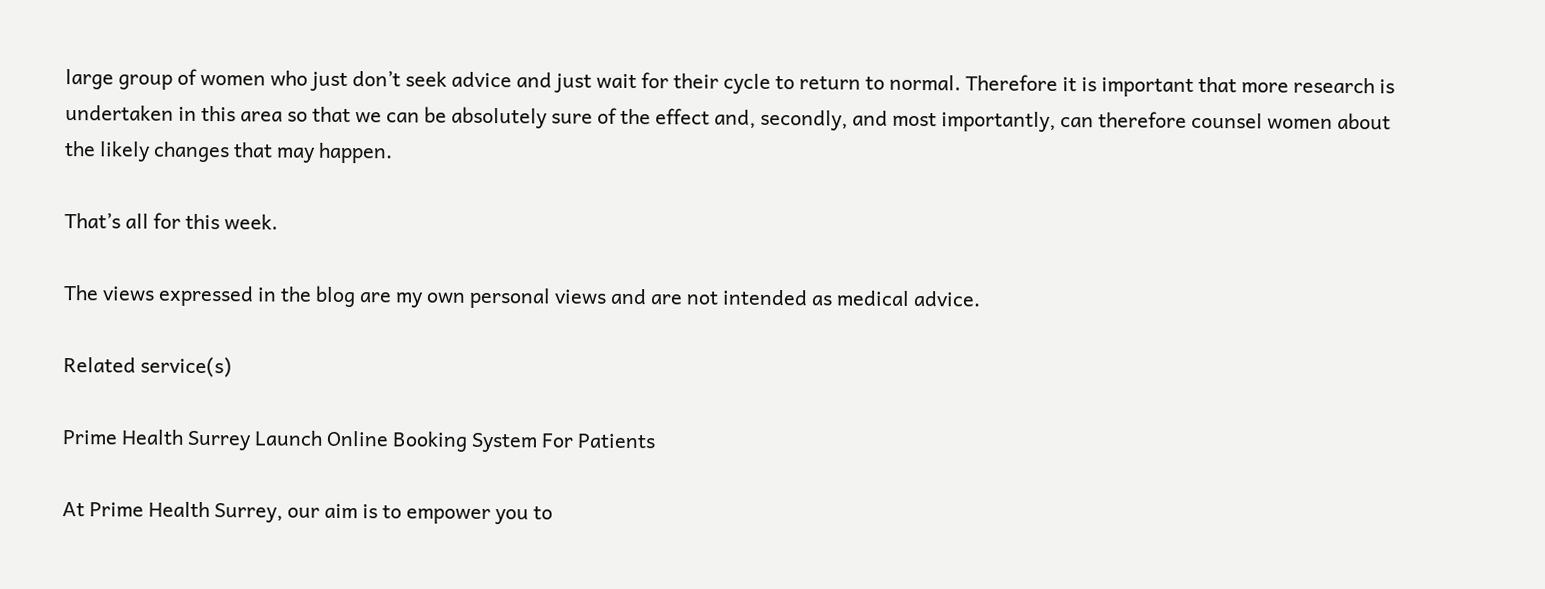large group of women who just don’t seek advice and just wait for their cycle to return to normal. Therefore it is important that more research is undertaken in this area so that we can be absolutely sure of the effect and, secondly, and most importantly, can therefore counsel women about the likely changes that may happen.

That’s all for this week.

The views expressed in the blog are my own personal views and are not intended as medical advice.

Related service(s)

Prime Health Surrey Launch Online Booking System For Patients

At Prime Health Surrey, our aim is to empower you to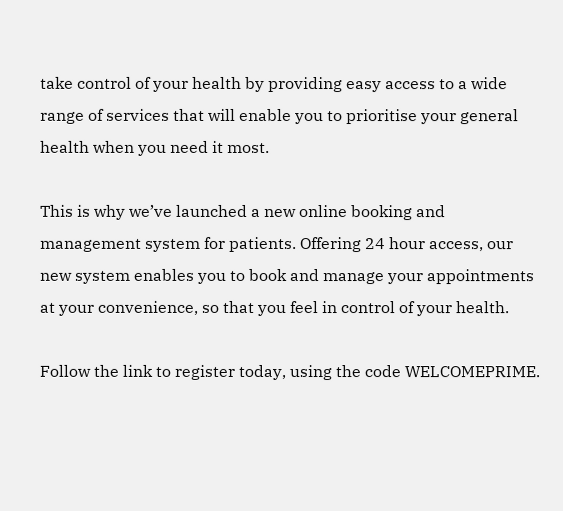take control of your health by providing easy access to a wide range of services that will enable you to prioritise your general health when you need it most.

This is why we’ve launched a new online booking and management system for patients. Offering 24 hour access, our new system enables you to book and manage your appointments at your convenience, so that you feel in control of your health.

Follow the link to register today, using the code WELCOMEPRIME.